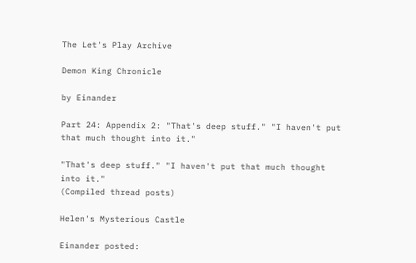The Let's Play Archive

Demon King Chronicle

by Einander

Part 24: Appendix 2: "That's deep stuff." "I haven't put that much thought into it."

"That's deep stuff." "I haven't put that much thought into it."
(Compiled thread posts)

Helen's Mysterious Castle

Einander posted: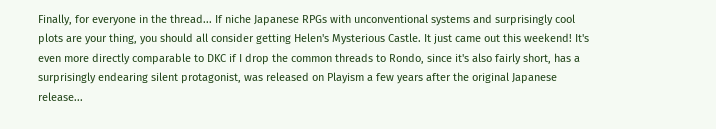Finally, for everyone in the thread... If niche Japanese RPGs with unconventional systems and surprisingly cool plots are your thing, you should all consider getting Helen's Mysterious Castle. It just came out this weekend! It's even more directly comparable to DKC if I drop the common threads to Rondo, since it's also fairly short, has a surprisingly endearing silent protagonist, was released on Playism a few years after the original Japanese release...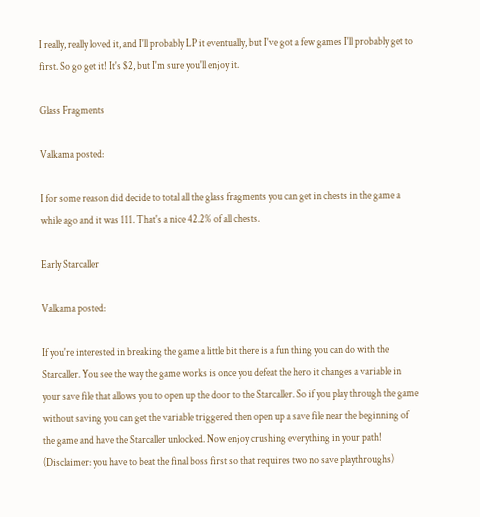I really, really loved it, and I'll probably LP it eventually, but I've got a few games I'll probably get to first. So go get it! It's $2, but I'm sure you'll enjoy it.

Glass Fragments

Valkama posted:

I for some reason did decide to total all the glass fragments you can get in chests in the game a while ago and it was 111. That's a nice 42.2% of all chests.

Early Starcaller

Valkama posted:

If you're interested in breaking the game a little bit there is a fun thing you can do with the Starcaller. You see the way the game works is once you defeat the hero it changes a variable in your save file that allows you to open up the door to the Starcaller. So if you play through the game without saving you can get the variable triggered then open up a save file near the beginning of the game and have the Starcaller unlocked. Now enjoy crushing everything in your path! (Disclaimer: you have to beat the final boss first so that requires two no save playthroughs)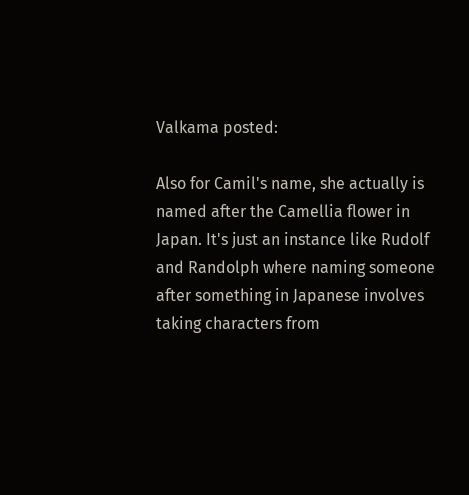Valkama posted:

Also for Camil's name, she actually is named after the Camellia flower in Japan. It's just an instance like Rudolf and Randolph where naming someone after something in Japanese involves taking characters from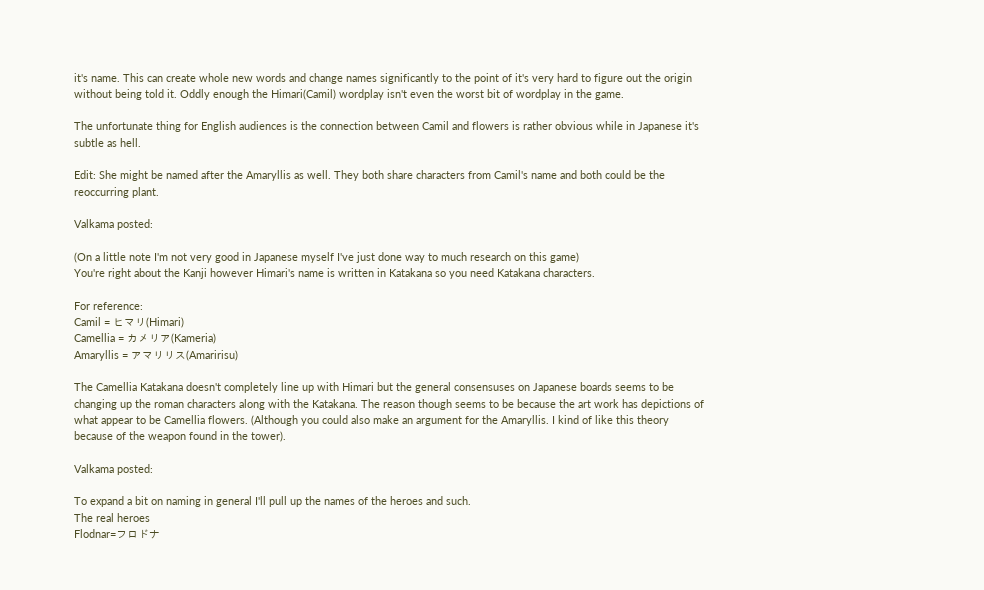it's name. This can create whole new words and change names significantly to the point of it's very hard to figure out the origin without being told it. Oddly enough the Himari(Camil) wordplay isn't even the worst bit of wordplay in the game.

The unfortunate thing for English audiences is the connection between Camil and flowers is rather obvious while in Japanese it's subtle as hell.

Edit: She might be named after the Amaryllis as well. They both share characters from Camil's name and both could be the reoccurring plant.

Valkama posted:

(On a little note I'm not very good in Japanese myself I've just done way to much research on this game)
You're right about the Kanji however Himari's name is written in Katakana so you need Katakana characters.

For reference:
Camil = ヒマリ(Himari)
Camellia = カメリア(Kameria)
Amaryllis = アマリリス(Amaririsu)

The Camellia Katakana doesn't completely line up with Himari but the general consensuses on Japanese boards seems to be changing up the roman characters along with the Katakana. The reason though seems to be because the art work has depictions of what appear to be Camellia flowers. (Although you could also make an argument for the Amaryllis. I kind of like this theory because of the weapon found in the tower).

Valkama posted:

To expand a bit on naming in general I'll pull up the names of the heroes and such.
The real heroes
Flodnar=フロドナ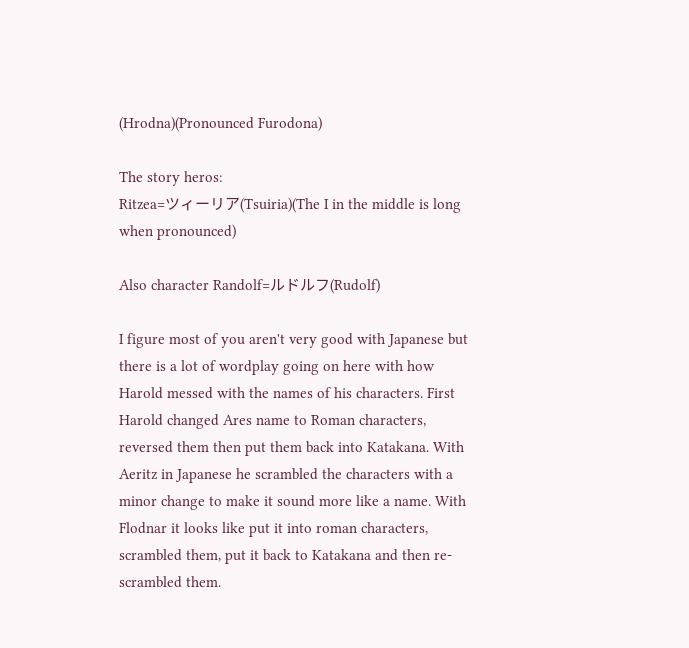(Hrodna)(Pronounced Furodona)

The story heros:
Ritzea=ツィーリア(Tsuiria)(The I in the middle is long when pronounced)

Also character Randolf=ルドルフ(Rudolf)

I figure most of you aren't very good with Japanese but there is a lot of wordplay going on here with how Harold messed with the names of his characters. First Harold changed Ares name to Roman characters, reversed them then put them back into Katakana. With Aeritz in Japanese he scrambled the characters with a minor change to make it sound more like a name. With Flodnar it looks like put it into roman characters, scrambled them, put it back to Katakana and then re-scrambled them.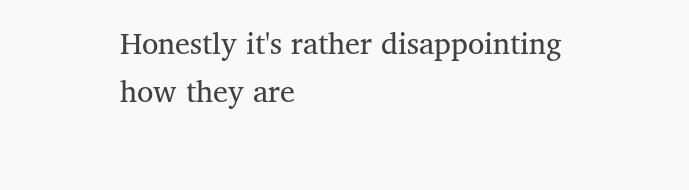Honestly it's rather disappointing how they are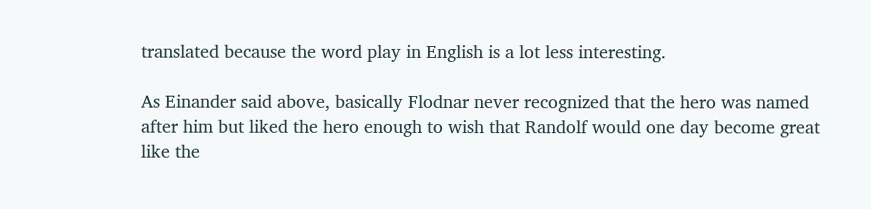translated because the word play in English is a lot less interesting.

As Einander said above, basically Flodnar never recognized that the hero was named after him but liked the hero enough to wish that Randolf would one day become great like the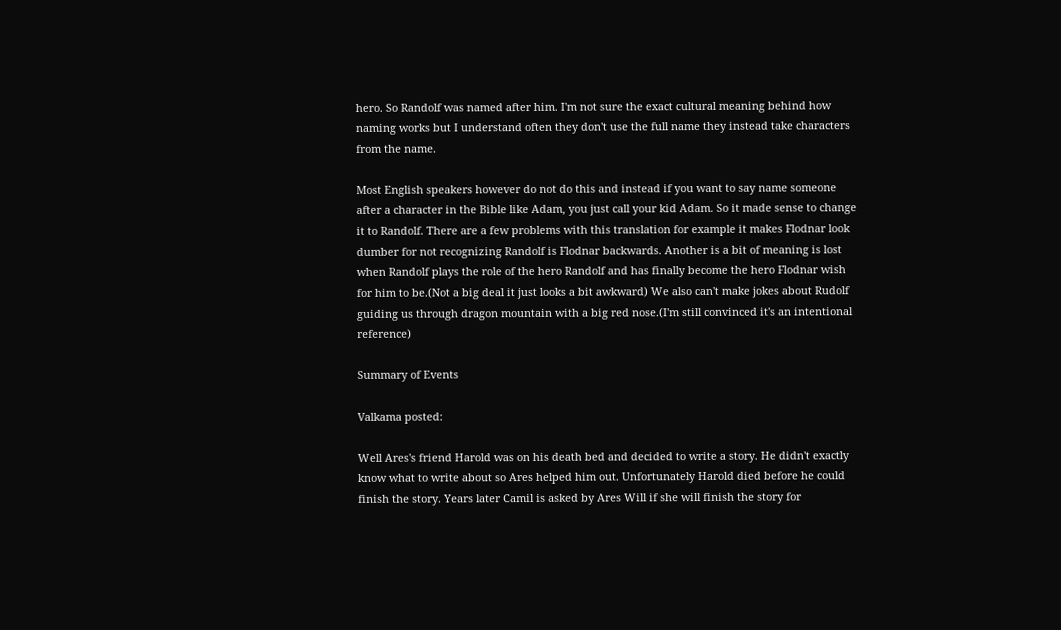hero. So Randolf was named after him. I'm not sure the exact cultural meaning behind how naming works but I understand often they don't use the full name they instead take characters from the name.

Most English speakers however do not do this and instead if you want to say name someone after a character in the Bible like Adam, you just call your kid Adam. So it made sense to change it to Randolf. There are a few problems with this translation for example it makes Flodnar look dumber for not recognizing Randolf is Flodnar backwards. Another is a bit of meaning is lost when Randolf plays the role of the hero Randolf and has finally become the hero Flodnar wish for him to be.(Not a big deal it just looks a bit awkward) We also can't make jokes about Rudolf guiding us through dragon mountain with a big red nose.(I'm still convinced it's an intentional reference)

Summary of Events

Valkama posted:

Well Ares's friend Harold was on his death bed and decided to write a story. He didn't exactly know what to write about so Ares helped him out. Unfortunately Harold died before he could finish the story. Years later Camil is asked by Ares Will if she will finish the story for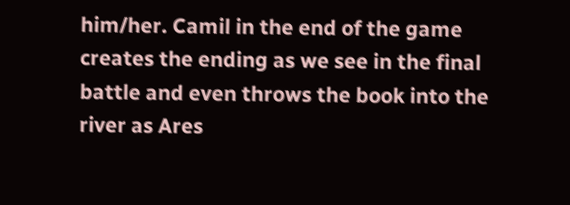him/her. Camil in the end of the game creates the ending as we see in the final battle and even throws the book into the river as Ares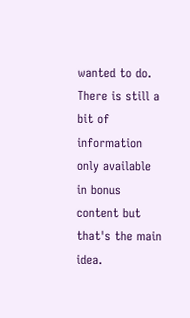wanted to do. There is still a bit of information only available in bonus content but that's the main idea.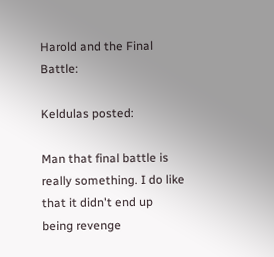Harold and the Final Battle:

Keldulas posted:

Man that final battle is really something. I do like that it didn't end up being revenge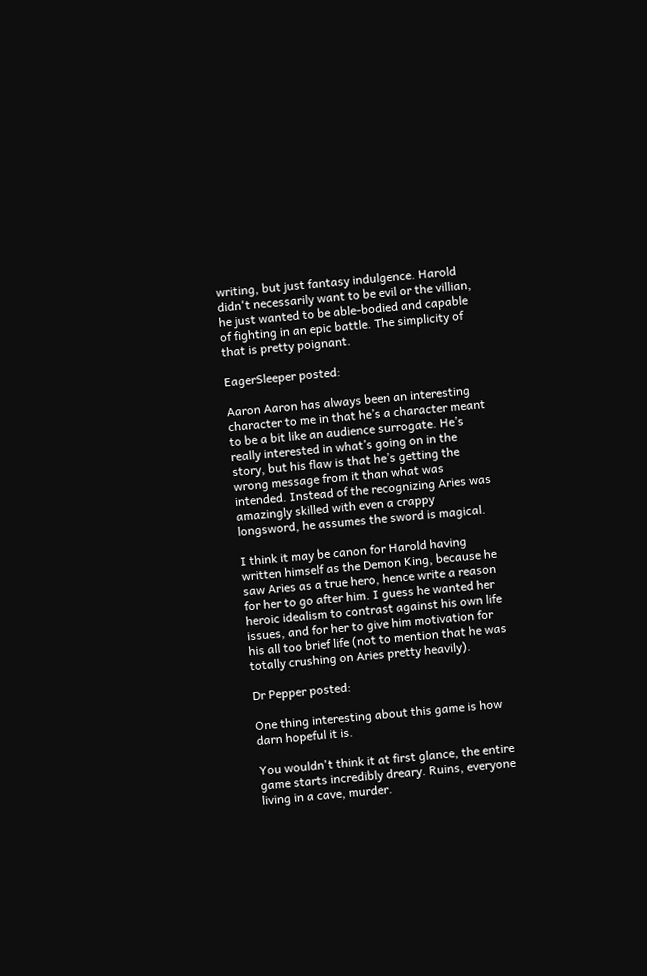writing, but just fantasy indulgence. Harold didn't necessarily want to be evil or the villian, he just wanted to be able-bodied and capable of fighting in an epic battle. The simplicity of that is pretty poignant.

EagerSleeper posted:

Aaron Aaron has always been an interesting character to me in that he’s a character meant to be a bit like an audience surrogate. He’s really interested in what’s going on in the story, but his flaw is that he’s getting the wrong message from it than what was intended. Instead of the recognizing Aries was amazingly skilled with even a crappy longsword, he assumes the sword is magical.

I think it may be canon for Harold having written himself as the Demon King, because he saw Aries as a true hero, hence write a reason for her to go after him. I guess he wanted her heroic idealism to contrast against his own life issues, and for her to give him motivation for his all too brief life (not to mention that he was totally crushing on Aries pretty heavily).

Dr Pepper posted:

One thing interesting about this game is how darn hopeful it is.

You wouldn't think it at first glance, the entire game starts incredibly dreary. Ruins, everyone living in a cave, murder.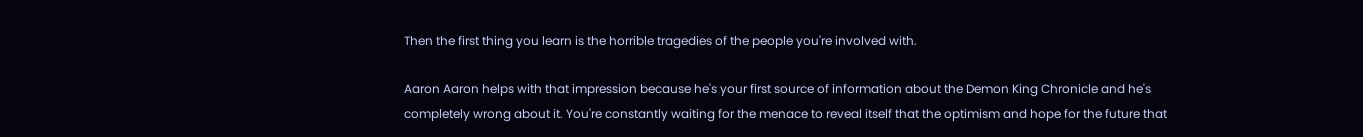Then the first thing you learn is the horrible tragedies of the people you're involved with.

Aaron Aaron helps with that impression because he's your first source of information about the Demon King Chronicle and he's completely wrong about it. You're constantly waiting for the menace to reveal itself that the optimism and hope for the future that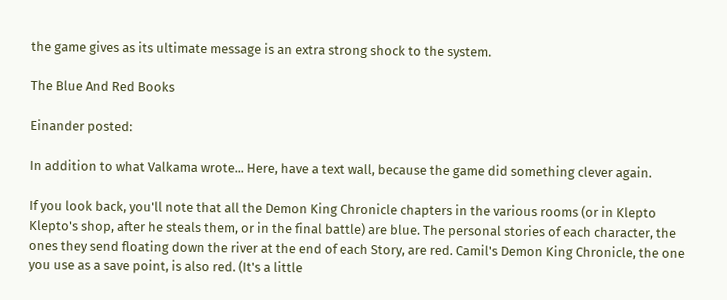the game gives as its ultimate message is an extra strong shock to the system.

The Blue And Red Books

Einander posted:

In addition to what Valkama wrote... Here, have a text wall, because the game did something clever again.

If you look back, you'll note that all the Demon King Chronicle chapters in the various rooms (or in Klepto Klepto's shop, after he steals them, or in the final battle) are blue. The personal stories of each character, the ones they send floating down the river at the end of each Story, are red. Camil's Demon King Chronicle, the one you use as a save point, is also red. (It's a little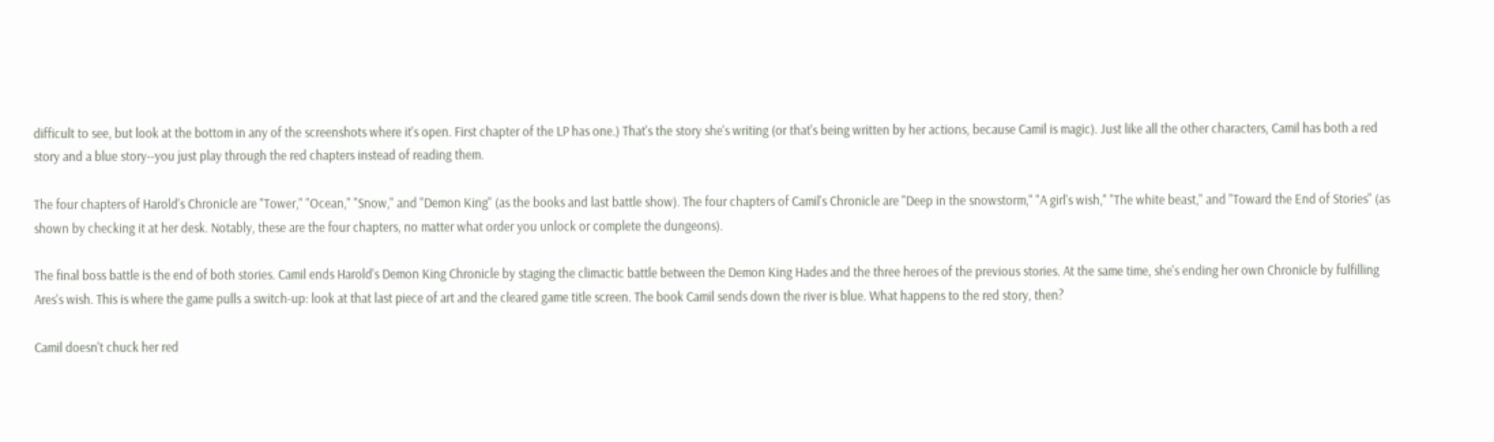difficult to see, but look at the bottom in any of the screenshots where it's open. First chapter of the LP has one.) That's the story she's writing (or that's being written by her actions, because Camil is magic). Just like all the other characters, Camil has both a red story and a blue story--you just play through the red chapters instead of reading them.

The four chapters of Harold's Chronicle are "Tower," "Ocean," "Snow," and "Demon King" (as the books and last battle show). The four chapters of Camil's Chronicle are "Deep in the snowstorm," "A girl's wish," "The white beast," and "Toward the End of Stories" (as shown by checking it at her desk. Notably, these are the four chapters, no matter what order you unlock or complete the dungeons).

The final boss battle is the end of both stories. Camil ends Harold's Demon King Chronicle by staging the climactic battle between the Demon King Hades and the three heroes of the previous stories. At the same time, she's ending her own Chronicle by fulfilling Ares's wish. This is where the game pulls a switch-up: look at that last piece of art and the cleared game title screen. The book Camil sends down the river is blue. What happens to the red story, then?

Camil doesn't chuck her red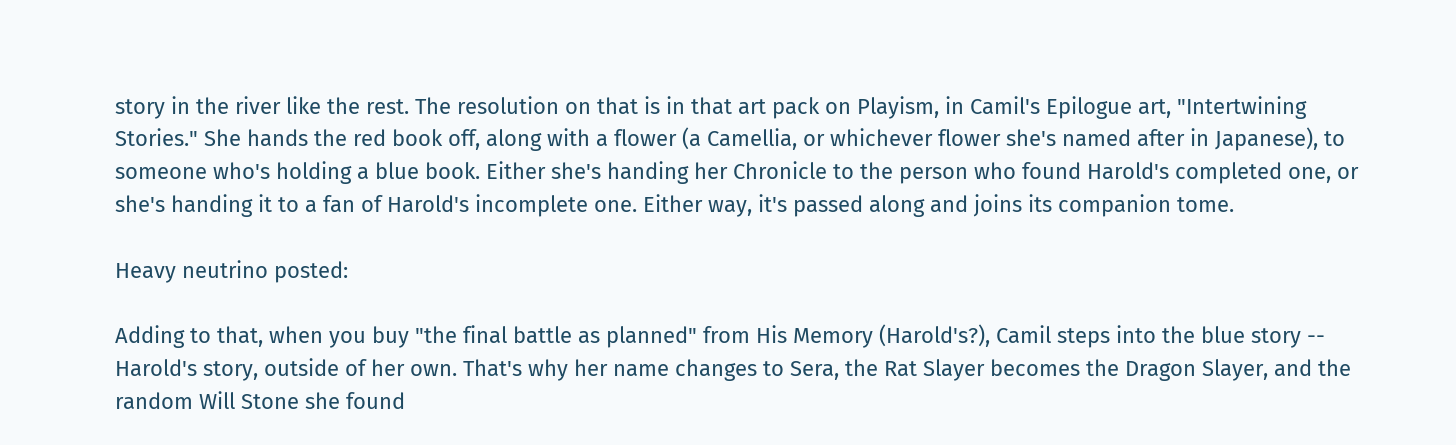story in the river like the rest. The resolution on that is in that art pack on Playism, in Camil's Epilogue art, "Intertwining Stories." She hands the red book off, along with a flower (a Camellia, or whichever flower she's named after in Japanese), to someone who's holding a blue book. Either she's handing her Chronicle to the person who found Harold's completed one, or she's handing it to a fan of Harold's incomplete one. Either way, it's passed along and joins its companion tome.

Heavy neutrino posted:

Adding to that, when you buy "the final battle as planned" from His Memory (Harold's?), Camil steps into the blue story -- Harold's story, outside of her own. That's why her name changes to Sera, the Rat Slayer becomes the Dragon Slayer, and the random Will Stone she found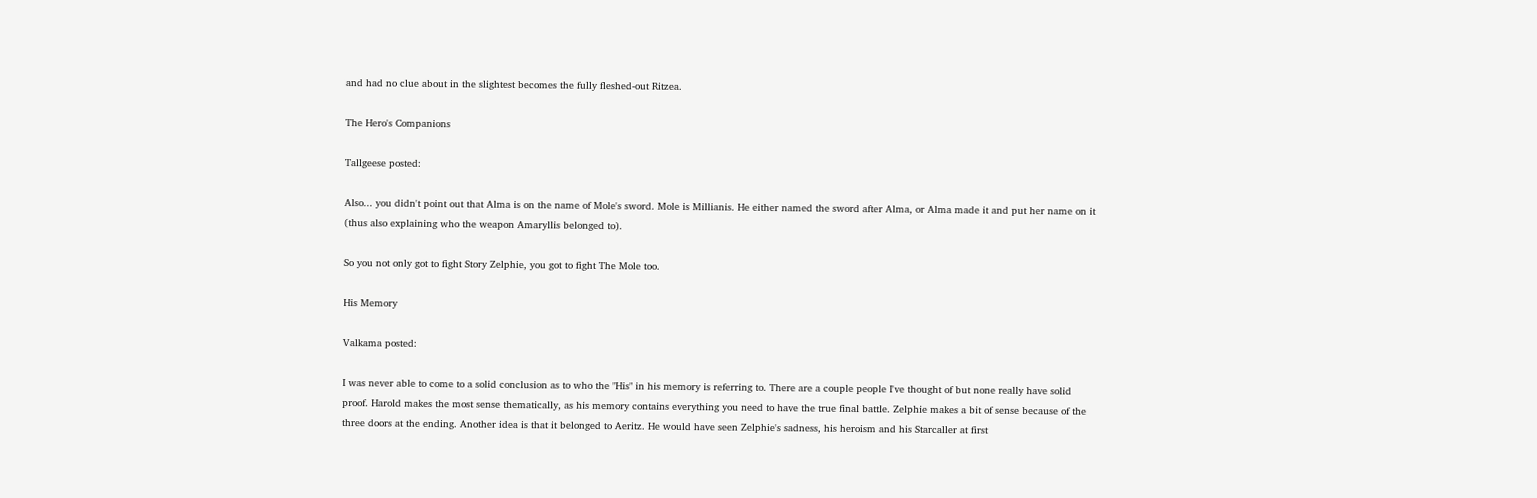and had no clue about in the slightest becomes the fully fleshed-out Ritzea.

The Hero's Companions

Tallgeese posted:

Also... you didn't point out that Alma is on the name of Mole's sword. Mole is Millianis. He either named the sword after Alma, or Alma made it and put her name on it (thus also explaining who the weapon Amaryllis belonged to).

So you not only got to fight Story Zelphie, you got to fight The Mole too.

His Memory

Valkama posted:

I was never able to come to a solid conclusion as to who the "His" in his memory is referring to. There are a couple people I've thought of but none really have solid proof. Harold makes the most sense thematically, as his memory contains everything you need to have the true final battle. Zelphie makes a bit of sense because of the three doors at the ending. Another idea is that it belonged to Aeritz. He would have seen Zelphie's sadness, his heroism and his Starcaller at first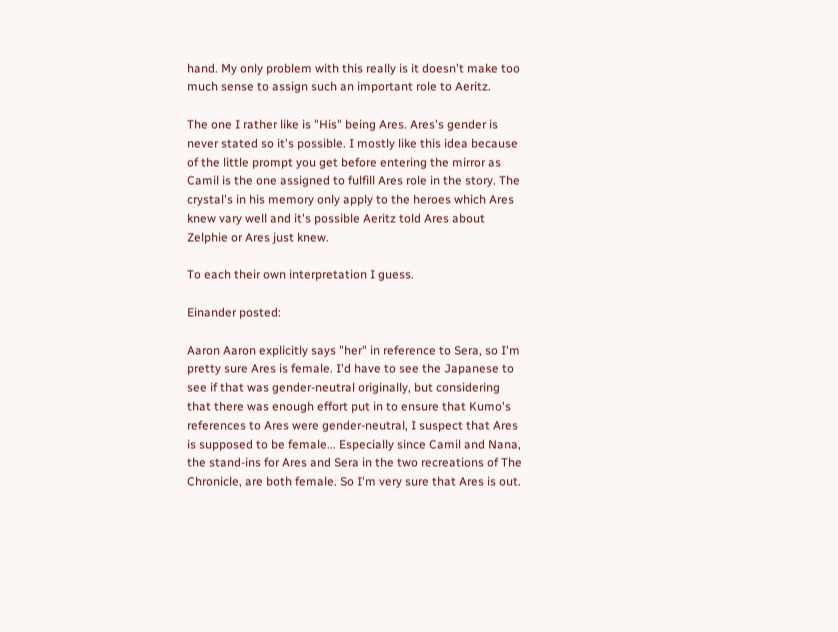hand. My only problem with this really is it doesn't make too much sense to assign such an important role to Aeritz.

The one I rather like is "His" being Ares. Ares's gender is never stated so it's possible. I mostly like this idea because of the little prompt you get before entering the mirror as Camil is the one assigned to fulfill Ares role in the story. The crystal's in his memory only apply to the heroes which Ares knew vary well and it's possible Aeritz told Ares about Zelphie or Ares just knew.

To each their own interpretation I guess.

Einander posted:

Aaron Aaron explicitly says "her" in reference to Sera, so I'm pretty sure Ares is female. I'd have to see the Japanese to see if that was gender-neutral originally, but considering that there was enough effort put in to ensure that Kumo's references to Ares were gender-neutral, I suspect that Ares is supposed to be female... Especially since Camil and Nana, the stand-ins for Ares and Sera in the two recreations of The Chronicle, are both female. So I'm very sure that Ares is out.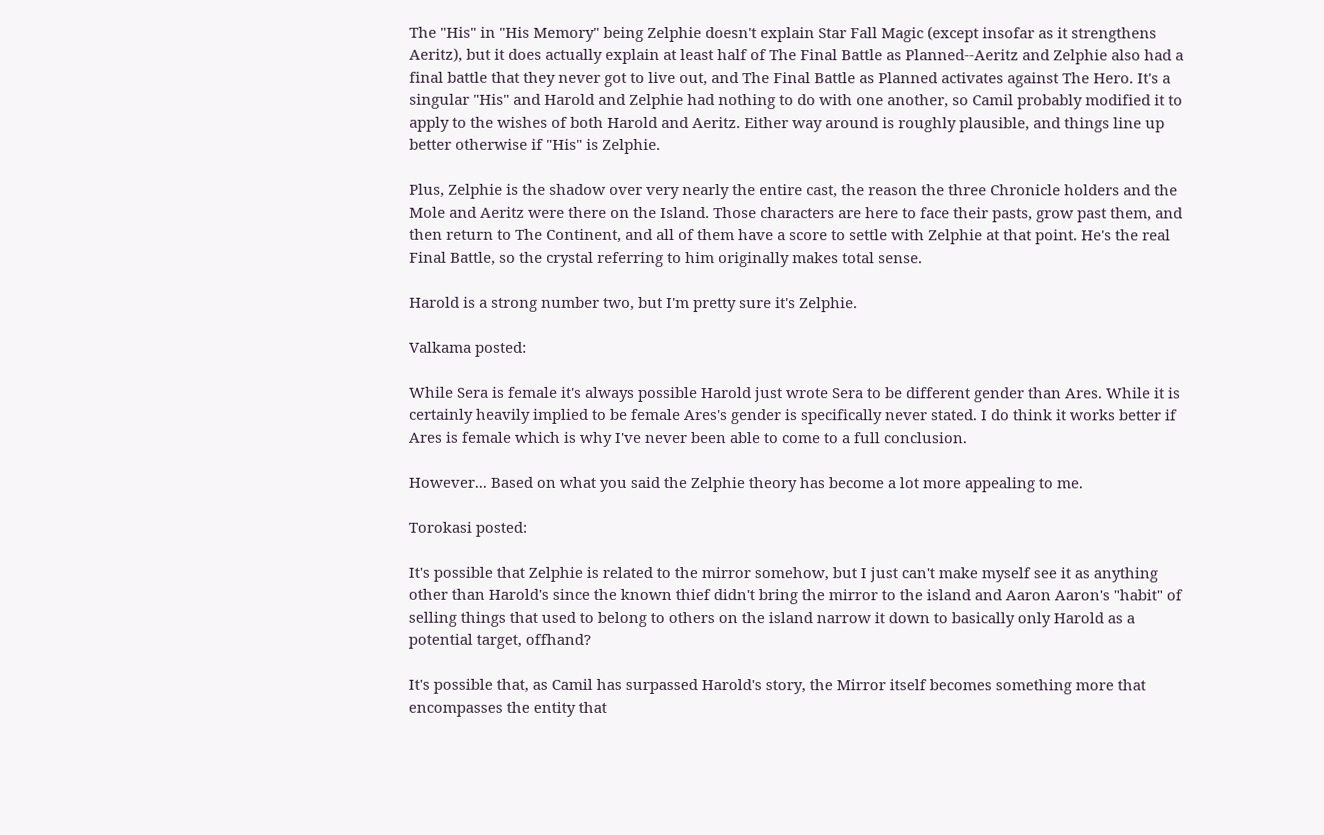The "His" in "His Memory" being Zelphie doesn't explain Star Fall Magic (except insofar as it strengthens Aeritz), but it does actually explain at least half of The Final Battle as Planned--Aeritz and Zelphie also had a final battle that they never got to live out, and The Final Battle as Planned activates against The Hero. It's a singular "His" and Harold and Zelphie had nothing to do with one another, so Camil probably modified it to apply to the wishes of both Harold and Aeritz. Either way around is roughly plausible, and things line up better otherwise if "His" is Zelphie.

Plus, Zelphie is the shadow over very nearly the entire cast, the reason the three Chronicle holders and the Mole and Aeritz were there on the Island. Those characters are here to face their pasts, grow past them, and then return to The Continent, and all of them have a score to settle with Zelphie at that point. He's the real Final Battle, so the crystal referring to him originally makes total sense.

Harold is a strong number two, but I'm pretty sure it's Zelphie.

Valkama posted:

While Sera is female it's always possible Harold just wrote Sera to be different gender than Ares. While it is certainly heavily implied to be female Ares's gender is specifically never stated. I do think it works better if Ares is female which is why I've never been able to come to a full conclusion.

However... Based on what you said the Zelphie theory has become a lot more appealing to me.

Torokasi posted:

It's possible that Zelphie is related to the mirror somehow, but I just can't make myself see it as anything other than Harold's since the known thief didn't bring the mirror to the island and Aaron Aaron's "habit" of selling things that used to belong to others on the island narrow it down to basically only Harold as a potential target, offhand?

It's possible that, as Camil has surpassed Harold's story, the Mirror itself becomes something more that encompasses the entity that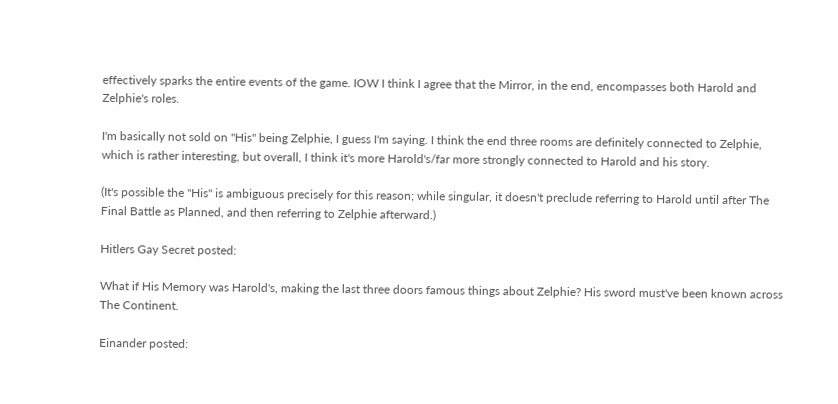effectively sparks the entire events of the game. IOW I think I agree that the Mirror, in the end, encompasses both Harold and Zelphie's roles.

I'm basically not sold on "His" being Zelphie, I guess I'm saying. I think the end three rooms are definitely connected to Zelphie, which is rather interesting, but overall, I think it's more Harold's/far more strongly connected to Harold and his story.

(It's possible the "His" is ambiguous precisely for this reason; while singular, it doesn't preclude referring to Harold until after The Final Battle as Planned, and then referring to Zelphie afterward.)

Hitlers Gay Secret posted:

What if His Memory was Harold's, making the last three doors famous things about Zelphie? His sword must've been known across The Continent.

Einander posted: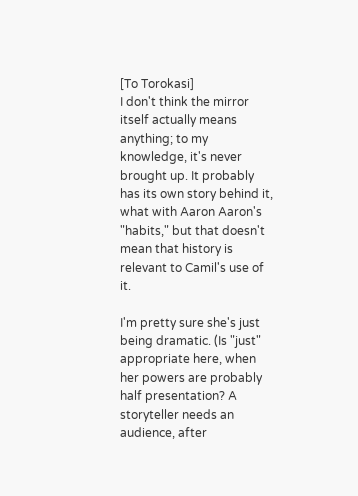[To Torokasi]
I don't think the mirror itself actually means anything; to my knowledge, it's never brought up. It probably has its own story behind it, what with Aaron Aaron's "habits," but that doesn't mean that history is relevant to Camil's use of it.

I'm pretty sure she's just being dramatic. (Is "just" appropriate here, when her powers are probably half presentation? A storyteller needs an audience, after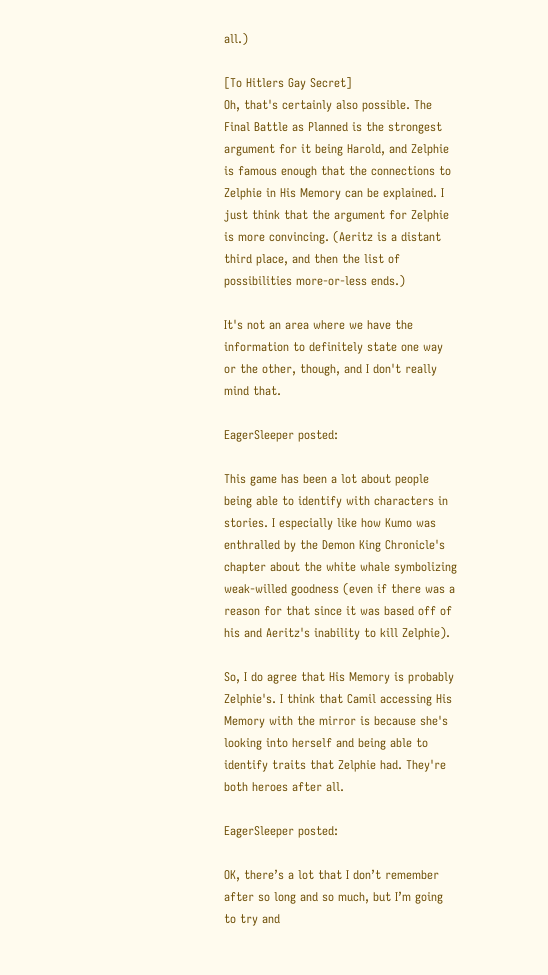all.)

[To Hitlers Gay Secret]
Oh, that's certainly also possible. The Final Battle as Planned is the strongest argument for it being Harold, and Zelphie is famous enough that the connections to Zelphie in His Memory can be explained. I just think that the argument for Zelphie is more convincing. (Aeritz is a distant third place, and then the list of possibilities more-or-less ends.)

It's not an area where we have the information to definitely state one way or the other, though, and I don't really mind that.

EagerSleeper posted:

This game has been a lot about people being able to identify with characters in stories. I especially like how Kumo was enthralled by the Demon King Chronicle's chapter about the white whale symbolizing weak-willed goodness (even if there was a reason for that since it was based off of his and Aeritz's inability to kill Zelphie).

So, I do agree that His Memory is probably Zelphie's. I think that Camil accessing His Memory with the mirror is because she's looking into herself and being able to identify traits that Zelphie had. They're both heroes after all.

EagerSleeper posted:

OK, there’s a lot that I don’t remember after so long and so much, but I’m going to try and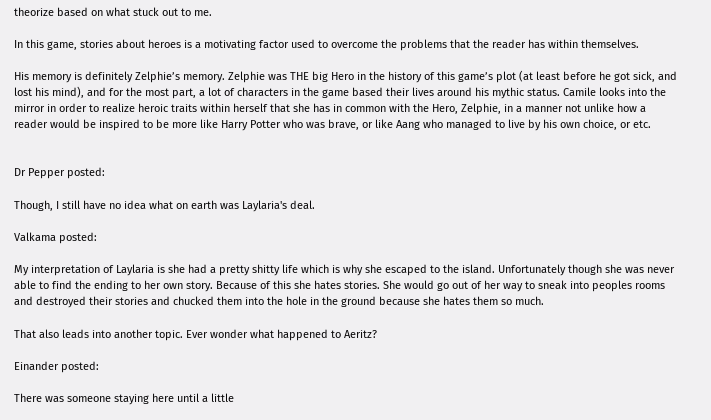theorize based on what stuck out to me.

In this game, stories about heroes is a motivating factor used to overcome the problems that the reader has within themselves.

His memory is definitely Zelphie’s memory. Zelphie was THE big Hero in the history of this game’s plot (at least before he got sick, and lost his mind), and for the most part, a lot of characters in the game based their lives around his mythic status. Camile looks into the mirror in order to realize heroic traits within herself that she has in common with the Hero, Zelphie, in a manner not unlike how a reader would be inspired to be more like Harry Potter who was brave, or like Aang who managed to live by his own choice, or etc.


Dr Pepper posted:

Though, I still have no idea what on earth was Laylaria's deal.

Valkama posted:

My interpretation of Laylaria is she had a pretty shitty life which is why she escaped to the island. Unfortunately though she was never able to find the ending to her own story. Because of this she hates stories. She would go out of her way to sneak into peoples rooms and destroyed their stories and chucked them into the hole in the ground because she hates them so much.

That also leads into another topic. Ever wonder what happened to Aeritz?

Einander posted:

There was someone staying here until a little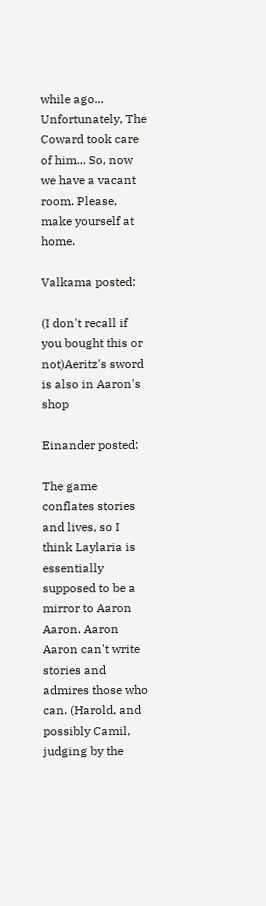while ago... Unfortunately, The Coward took care of him... So, now we have a vacant room. Please, make yourself at home.

Valkama posted:

(I don't recall if you bought this or not)Aeritz's sword is also in Aaron's shop

Einander posted:

The game conflates stories and lives, so I think Laylaria is essentially supposed to be a mirror to Aaron Aaron. Aaron Aaron can't write stories and admires those who can. (Harold, and possibly Camil, judging by the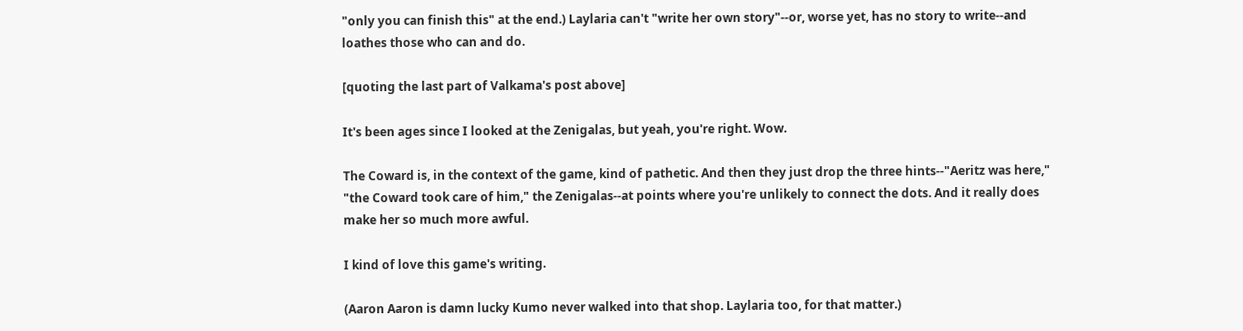"only you can finish this" at the end.) Laylaria can't "write her own story"--or, worse yet, has no story to write--and loathes those who can and do.

[quoting the last part of Valkama's post above]

It's been ages since I looked at the Zenigalas, but yeah, you're right. Wow.

The Coward is, in the context of the game, kind of pathetic. And then they just drop the three hints--"Aeritz was here," "the Coward took care of him," the Zenigalas--at points where you're unlikely to connect the dots. And it really does make her so much more awful.

I kind of love this game's writing.

(Aaron Aaron is damn lucky Kumo never walked into that shop. Laylaria too, for that matter.)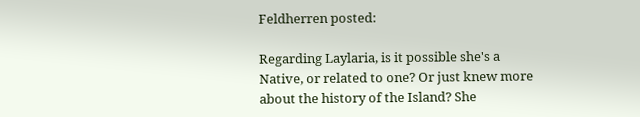Feldherren posted:

Regarding Laylaria, is it possible she's a Native, or related to one? Or just knew more about the history of the Island? She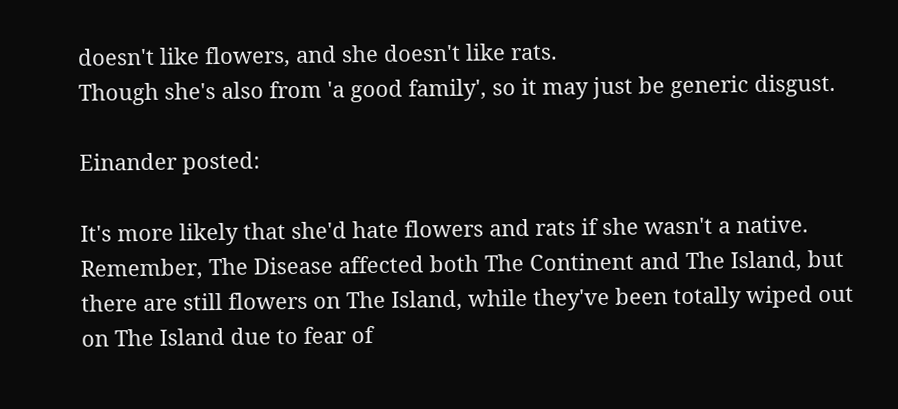doesn't like flowers, and she doesn't like rats.
Though she's also from 'a good family', so it may just be generic disgust.

Einander posted:

It's more likely that she'd hate flowers and rats if she wasn't a native. Remember, The Disease affected both The Continent and The Island, but there are still flowers on The Island, while they've been totally wiped out on The Island due to fear of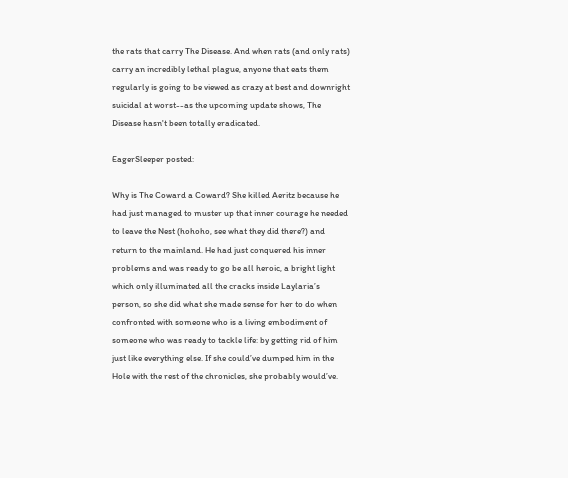the rats that carry The Disease. And when rats (and only rats) carry an incredibly lethal plague, anyone that eats them regularly is going to be viewed as crazy at best and downright suicidal at worst--as the upcoming update shows, The Disease hasn't been totally eradicated.

EagerSleeper posted:

Why is The Coward a Coward? She killed Aeritz because he had just managed to muster up that inner courage he needed to leave the Nest (hohoho, see what they did there?) and return to the mainland. He had just conquered his inner problems and was ready to go be all heroic, a bright light which only illuminated all the cracks inside Laylaria’s person, so she did what she made sense for her to do when confronted with someone who is a living embodiment of someone who was ready to tackle life: by getting rid of him just like everything else. If she could’ve dumped him in the Hole with the rest of the chronicles, she probably would’ve.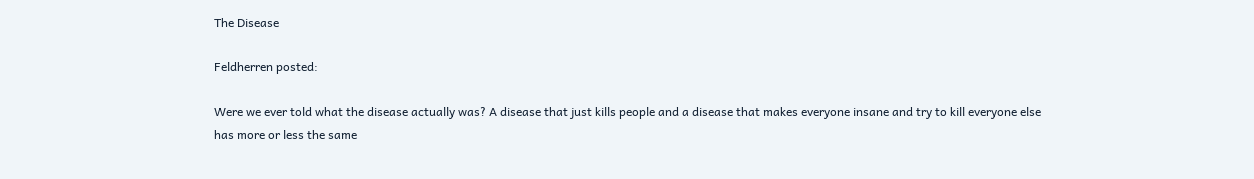The Disease

Feldherren posted:

Were we ever told what the disease actually was? A disease that just kills people and a disease that makes everyone insane and try to kill everyone else has more or less the same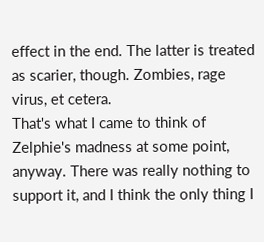effect in the end. The latter is treated as scarier, though. Zombies, rage virus, et cetera.
That's what I came to think of Zelphie's madness at some point, anyway. There was really nothing to support it, and I think the only thing I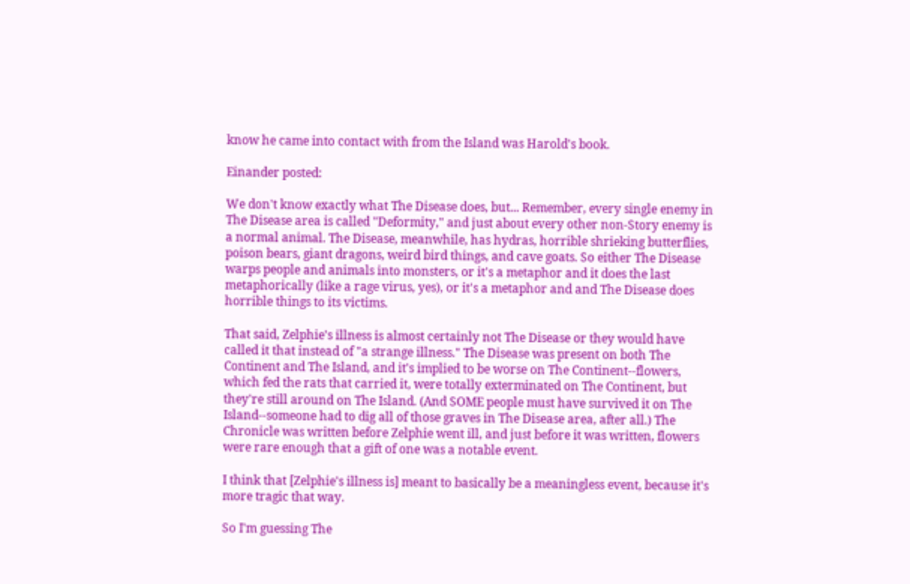know he came into contact with from the Island was Harold's book.

Einander posted:

We don't know exactly what The Disease does, but... Remember, every single enemy in The Disease area is called "Deformity," and just about every other non-Story enemy is a normal animal. The Disease, meanwhile, has hydras, horrible shrieking butterflies, poison bears, giant dragons, weird bird things, and cave goats. So either The Disease warps people and animals into monsters, or it's a metaphor and it does the last metaphorically (like a rage virus, yes), or it's a metaphor and and The Disease does horrible things to its victims.

That said, Zelphie's illness is almost certainly not The Disease or they would have called it that instead of "a strange illness." The Disease was present on both The Continent and The Island, and it's implied to be worse on The Continent--flowers, which fed the rats that carried it, were totally exterminated on The Continent, but they're still around on The Island. (And SOME people must have survived it on The Island--someone had to dig all of those graves in The Disease area, after all.) The Chronicle was written before Zelphie went ill, and just before it was written, flowers were rare enough that a gift of one was a notable event.

I think that [Zelphie's illness is] meant to basically be a meaningless event, because it's more tragic that way.

So I'm guessing The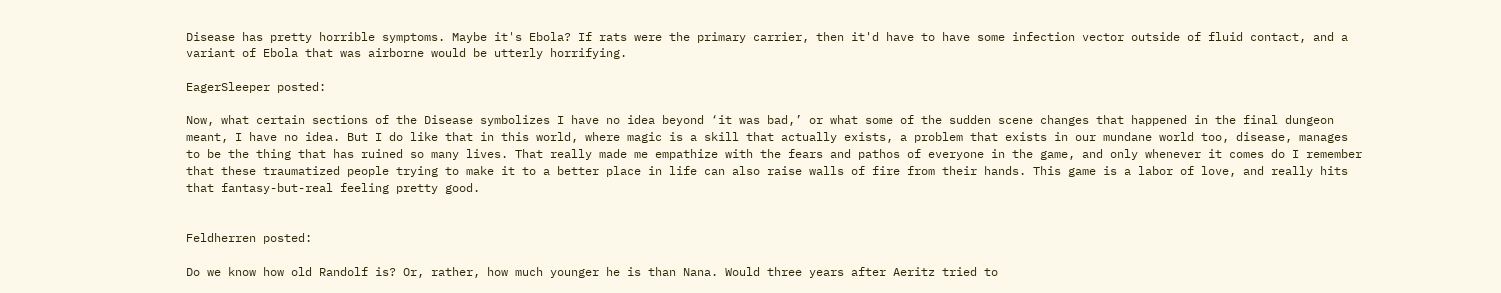Disease has pretty horrible symptoms. Maybe it's Ebola? If rats were the primary carrier, then it'd have to have some infection vector outside of fluid contact, and a variant of Ebola that was airborne would be utterly horrifying.

EagerSleeper posted:

Now, what certain sections of the Disease symbolizes I have no idea beyond ‘it was bad,’ or what some of the sudden scene changes that happened in the final dungeon meant, I have no idea. But I do like that in this world, where magic is a skill that actually exists, a problem that exists in our mundane world too, disease, manages to be the thing that has ruined so many lives. That really made me empathize with the fears and pathos of everyone in the game, and only whenever it comes do I remember that these traumatized people trying to make it to a better place in life can also raise walls of fire from their hands. This game is a labor of love, and really hits that fantasy-but-real feeling pretty good.


Feldherren posted:

Do we know how old Randolf is? Or, rather, how much younger he is than Nana. Would three years after Aeritz tried to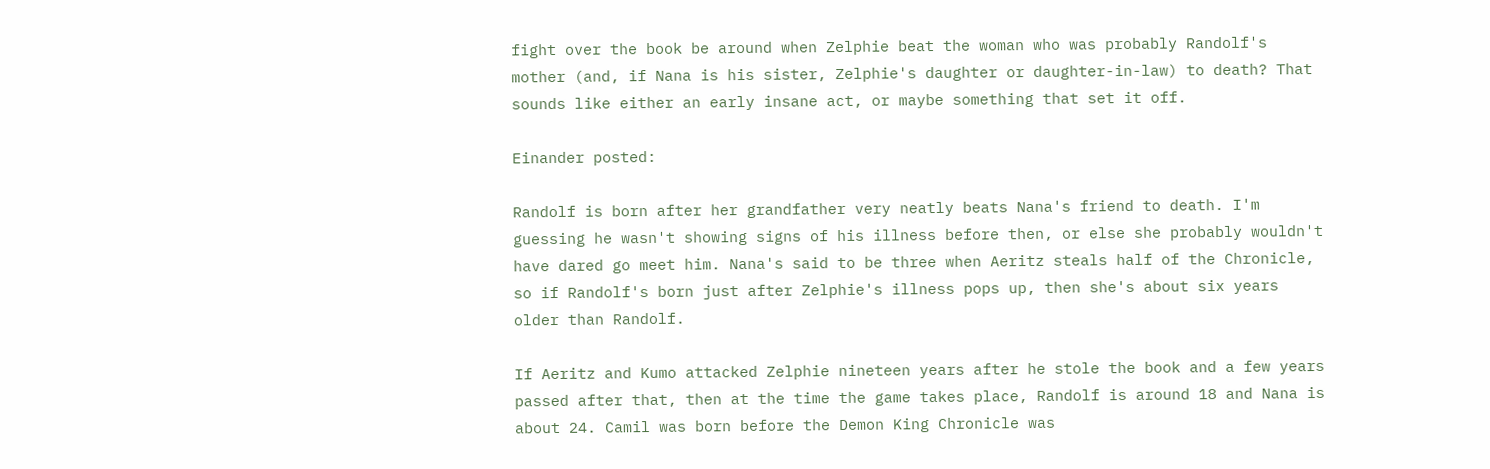fight over the book be around when Zelphie beat the woman who was probably Randolf's mother (and, if Nana is his sister, Zelphie's daughter or daughter-in-law) to death? That sounds like either an early insane act, or maybe something that set it off.

Einander posted:

Randolf is born after her grandfather very neatly beats Nana's friend to death. I'm guessing he wasn't showing signs of his illness before then, or else she probably wouldn't have dared go meet him. Nana's said to be three when Aeritz steals half of the Chronicle, so if Randolf's born just after Zelphie's illness pops up, then she's about six years older than Randolf.

If Aeritz and Kumo attacked Zelphie nineteen years after he stole the book and a few years passed after that, then at the time the game takes place, Randolf is around 18 and Nana is about 24. Camil was born before the Demon King Chronicle was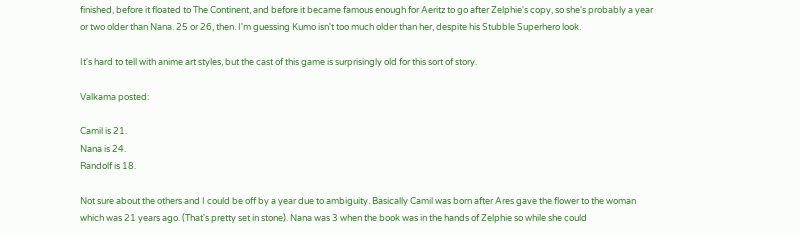finished, before it floated to The Continent, and before it became famous enough for Aeritz to go after Zelphie's copy, so she's probably a year or two older than Nana. 25 or 26, then. I'm guessing Kumo isn't too much older than her, despite his Stubble Superhero look.

It's hard to tell with anime art styles, but the cast of this game is surprisingly old for this sort of story.

Valkama posted:

Camil is 21.
Nana is 24.
Randolf is 18.

Not sure about the others and I could be off by a year due to ambiguity. Basically Camil was born after Ares gave the flower to the woman which was 21 years ago. (That's pretty set in stone). Nana was 3 when the book was in the hands of Zelphie so while she could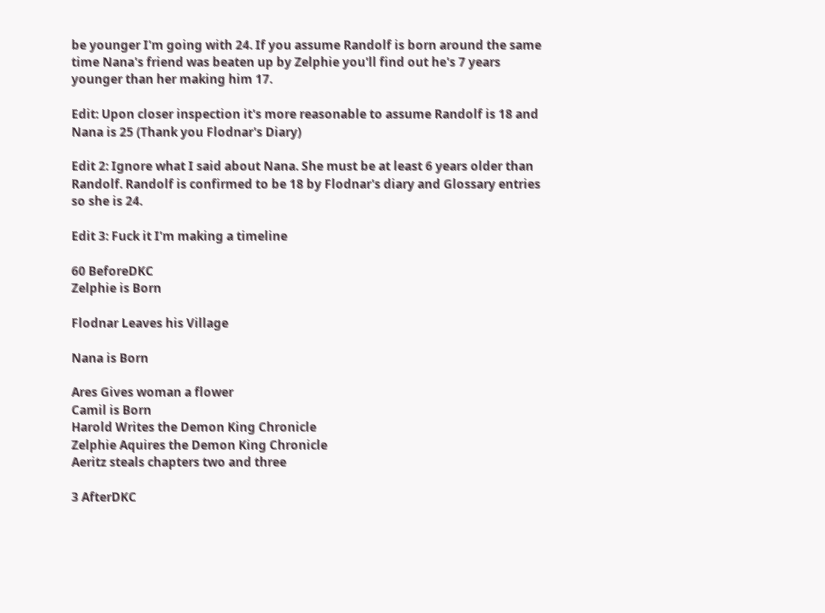be younger I'm going with 24. If you assume Randolf is born around the same time Nana's friend was beaten up by Zelphie you'll find out he's 7 years younger than her making him 17.

Edit: Upon closer inspection it's more reasonable to assume Randolf is 18 and Nana is 25 (Thank you Flodnar's Diary)

Edit 2: Ignore what I said about Nana. She must be at least 6 years older than Randolf. Randolf is confirmed to be 18 by Flodnar's diary and Glossary entries so she is 24.

Edit 3: Fuck it I'm making a timeline

60 BeforeDKC
Zelphie is Born

Flodnar Leaves his Village

Nana is Born

Ares Gives woman a flower
Camil is Born
Harold Writes the Demon King Chronicle
Zelphie Aquires the Demon King Chronicle
Aeritz steals chapters two and three

3 AfterDKC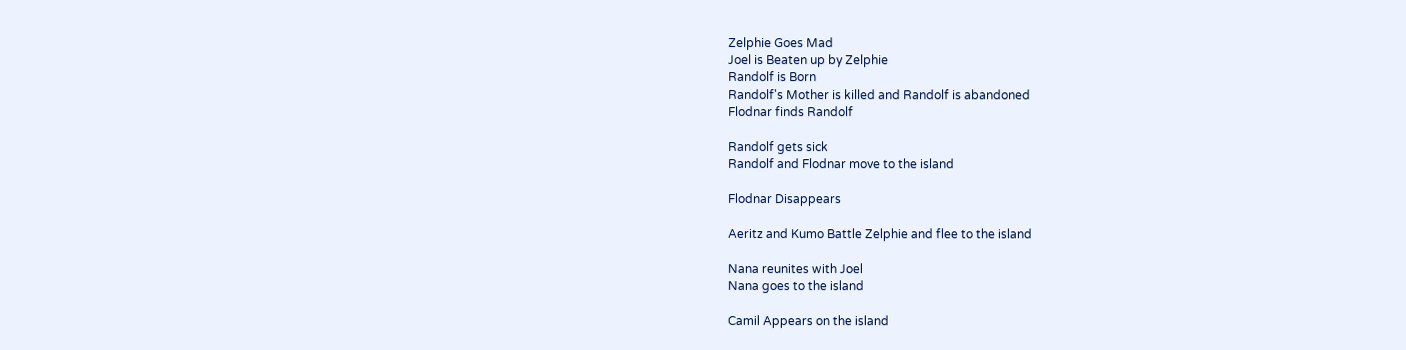Zelphie Goes Mad
Joel is Beaten up by Zelphie
Randolf is Born
Randolf's Mother is killed and Randolf is abandoned
Flodnar finds Randolf

Randolf gets sick
Randolf and Flodnar move to the island

Flodnar Disappears

Aeritz and Kumo Battle Zelphie and flee to the island

Nana reunites with Joel
Nana goes to the island

Camil Appears on the island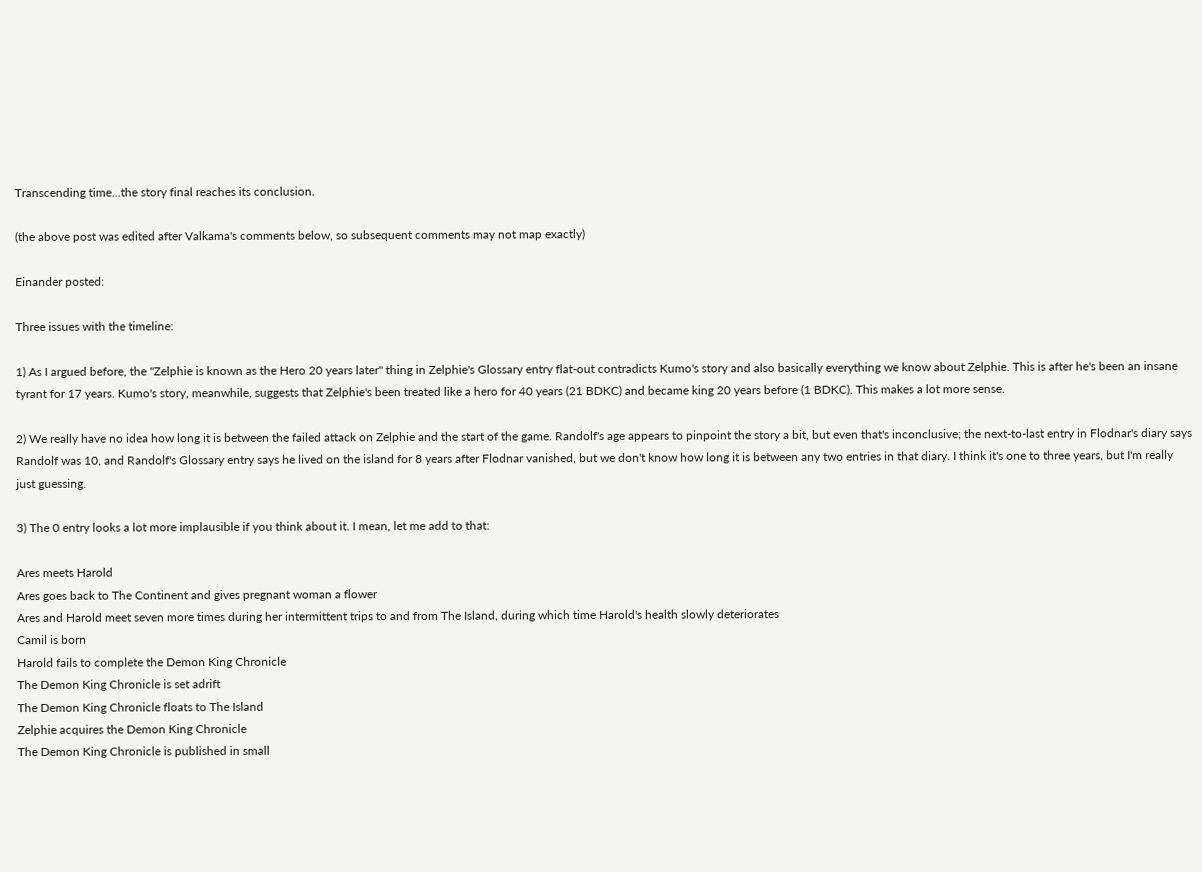Transcending time...the story final reaches its conclusion.

(the above post was edited after Valkama's comments below, so subsequent comments may not map exactly)

Einander posted:

Three issues with the timeline:

1) As I argued before, the "Zelphie is known as the Hero 20 years later" thing in Zelphie's Glossary entry flat-out contradicts Kumo's story and also basically everything we know about Zelphie. This is after he's been an insane tyrant for 17 years. Kumo's story, meanwhile, suggests that Zelphie's been treated like a hero for 40 years (21 BDKC) and became king 20 years before (1 BDKC). This makes a lot more sense.

2) We really have no idea how long it is between the failed attack on Zelphie and the start of the game. Randolf's age appears to pinpoint the story a bit, but even that's inconclusive; the next-to-last entry in Flodnar's diary says Randolf was 10, and Randolf's Glossary entry says he lived on the island for 8 years after Flodnar vanished, but we don't know how long it is between any two entries in that diary. I think it's one to three years, but I'm really just guessing.

3) The 0 entry looks a lot more implausible if you think about it. I mean, let me add to that:

Ares meets Harold
Ares goes back to The Continent and gives pregnant woman a flower
Ares and Harold meet seven more times during her intermittent trips to and from The Island, during which time Harold's health slowly deteriorates
Camil is born
Harold fails to complete the Demon King Chronicle
The Demon King Chronicle is set adrift
The Demon King Chronicle floats to The Island
Zelphie acquires the Demon King Chronicle
The Demon King Chronicle is published in small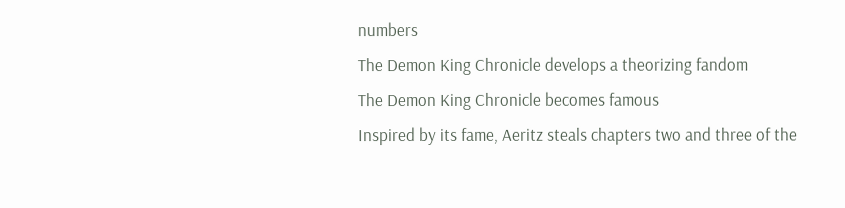numbers
The Demon King Chronicle develops a theorizing fandom
The Demon King Chronicle becomes famous
Inspired by its fame, Aeritz steals chapters two and three of the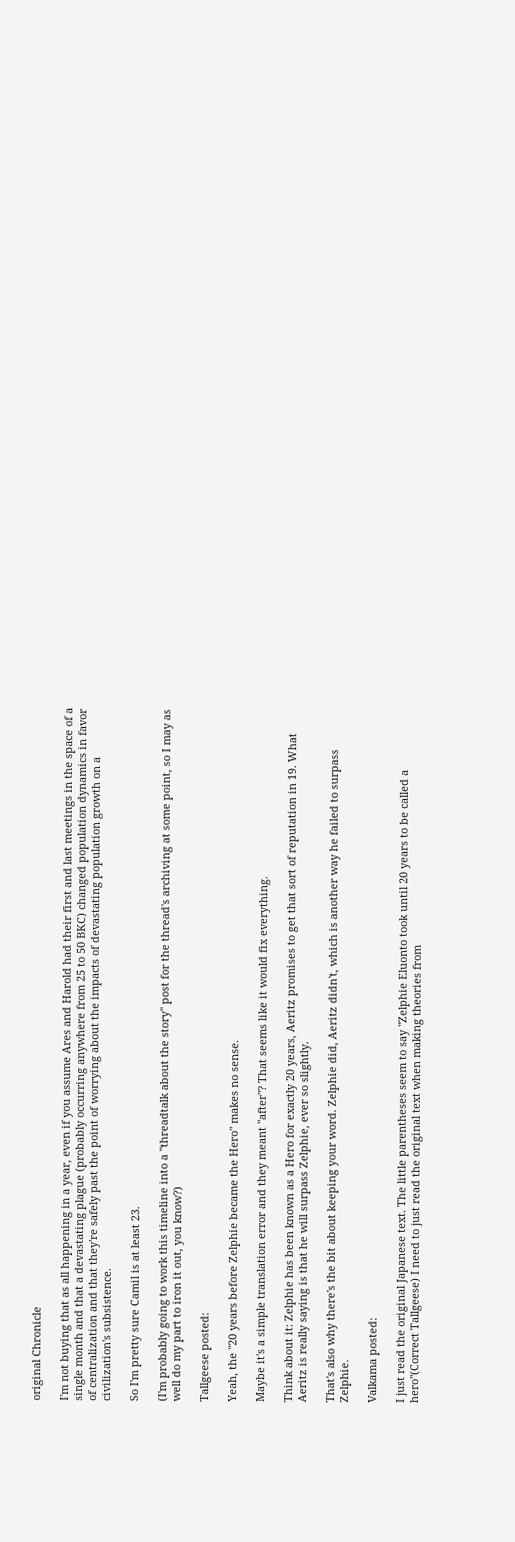original Chronicle

I'm not buying that as all happening in a year, even if you assume Ares and Harold had their first and last meetings in the space of a single month and that a devastating plague (probably occurring anywhere from 25 to 50 BKC) changed population dynamics in favor of centralization and that they're safely past the point of worrying about the impacts of devastating population growth on a civilization's subsistence.

So I'm pretty sure Camil is at least 23.

(I'm probably going to work this timeline into a "threadtalk about the story" post for the thread's archiving at some point, so I may as well do my part to iron it out, you know?)

Tallgeese posted:

Yeah, the "20 years before Zelphie became the Hero" makes no sense.

Maybe it's a simple translation error and they meant "after"? That seems like it would fix everything.

Think about it: Zelphie has been known as a Hero for exactly 20 years, Aeritz promises to get that sort of reputation in 19. What Aeritz is really saying is that he will surpass Zelphie, ever so slightly.

That's also why there's the bit about keeping your word. Zelphie did, Aeritz didn't, which is another way he failed to surpass Zelphie.

Valkama posted:

I just read the original Japanese text. The little parentheses seem to say "Zelphie Eluonto took until 20 years to be called a hero"(Correct Tallgeese) I need to just read the original text when making theories from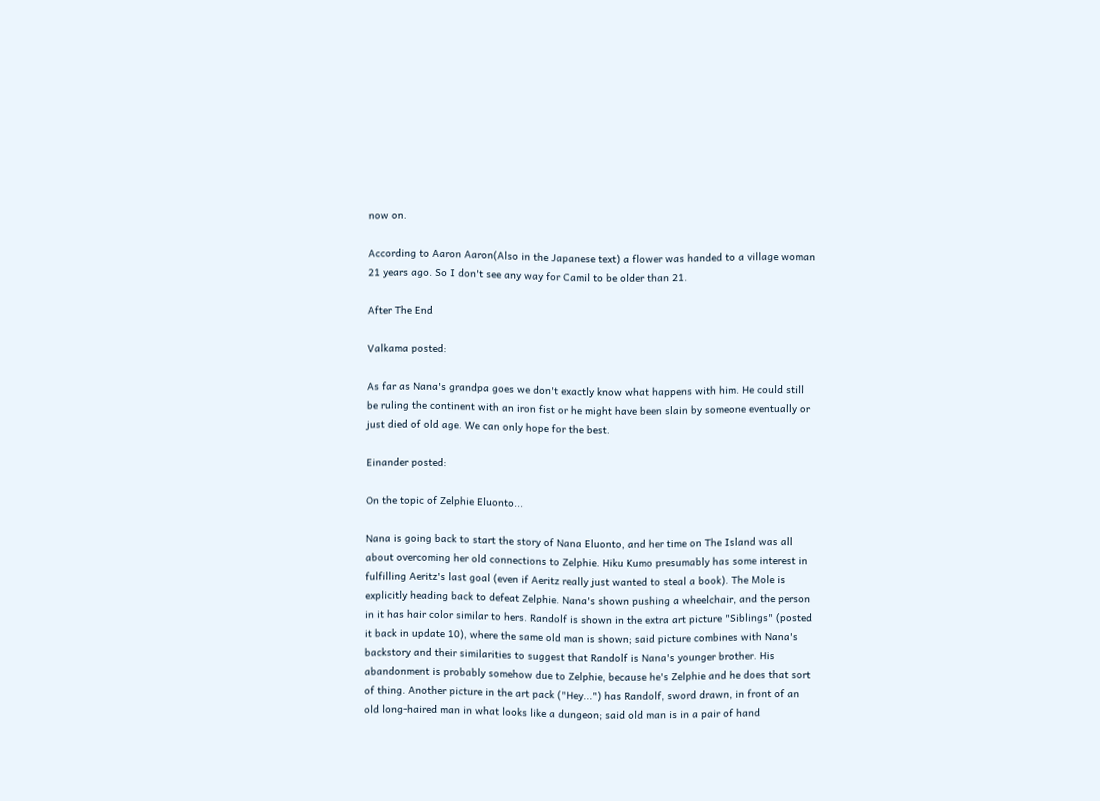now on.

According to Aaron Aaron(Also in the Japanese text) a flower was handed to a village woman 21 years ago. So I don't see any way for Camil to be older than 21.

After The End

Valkama posted:

As far as Nana's grandpa goes we don't exactly know what happens with him. He could still be ruling the continent with an iron fist or he might have been slain by someone eventually or just died of old age. We can only hope for the best.

Einander posted:

On the topic of Zelphie Eluonto...

Nana is going back to start the story of Nana Eluonto, and her time on The Island was all about overcoming her old connections to Zelphie. Hiku Kumo presumably has some interest in fulfilling Aeritz's last goal (even if Aeritz really just wanted to steal a book). The Mole is explicitly heading back to defeat Zelphie. Nana's shown pushing a wheelchair, and the person in it has hair color similar to hers. Randolf is shown in the extra art picture "Siblings" (posted it back in update 10), where the same old man is shown; said picture combines with Nana's backstory and their similarities to suggest that Randolf is Nana's younger brother. His abandonment is probably somehow due to Zelphie, because he's Zelphie and he does that sort of thing. Another picture in the art pack ("Hey...") has Randolf, sword drawn, in front of an old long-haired man in what looks like a dungeon; said old man is in a pair of hand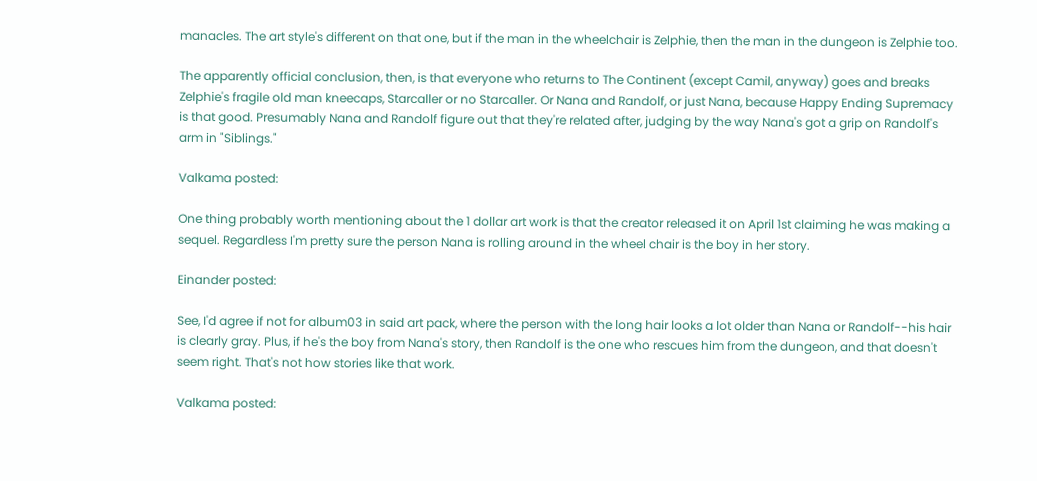manacles. The art style's different on that one, but if the man in the wheelchair is Zelphie, then the man in the dungeon is Zelphie too.

The apparently official conclusion, then, is that everyone who returns to The Continent (except Camil, anyway) goes and breaks Zelphie's fragile old man kneecaps, Starcaller or no Starcaller. Or Nana and Randolf, or just Nana, because Happy Ending Supremacy is that good. Presumably Nana and Randolf figure out that they're related after, judging by the way Nana's got a grip on Randolf's arm in "Siblings."

Valkama posted:

One thing probably worth mentioning about the 1 dollar art work is that the creator released it on April 1st claiming he was making a sequel. Regardless I'm pretty sure the person Nana is rolling around in the wheel chair is the boy in her story.

Einander posted:

See, I'd agree if not for album03 in said art pack, where the person with the long hair looks a lot older than Nana or Randolf--his hair is clearly gray. Plus, if he's the boy from Nana's story, then Randolf is the one who rescues him from the dungeon, and that doesn't seem right. That's not how stories like that work.

Valkama posted: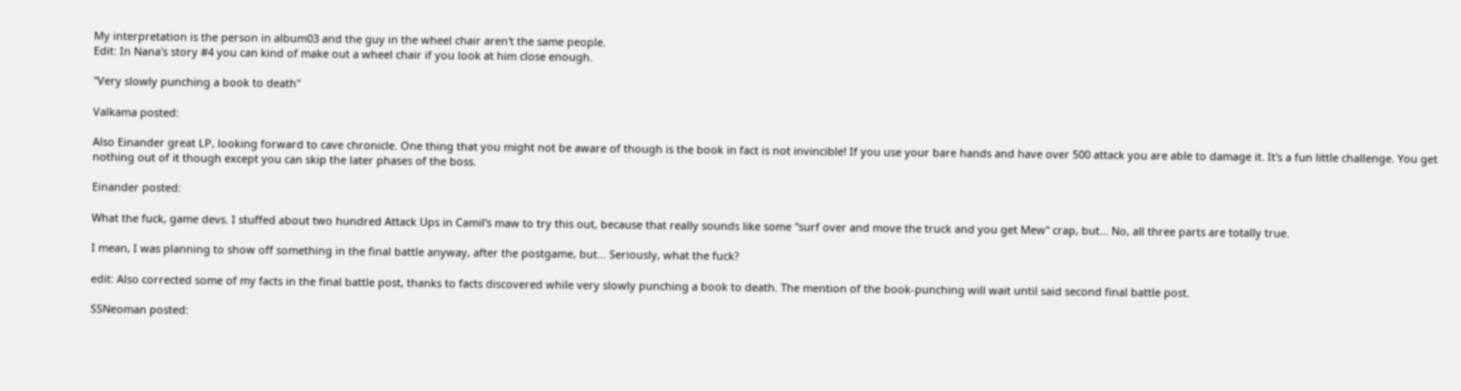My interpretation is the person in album03 and the guy in the wheel chair aren't the same people.
Edit: In Nana's story #4 you can kind of make out a wheel chair if you look at him close enough.

"Very slowly punching a book to death"

Valkama posted:

Also Einander great LP, looking forward to cave chronicle. One thing that you might not be aware of though is the book in fact is not invincible! If you use your bare hands and have over 500 attack you are able to damage it. It's a fun little challenge. You get nothing out of it though except you can skip the later phases of the boss.

Einander posted:

What the fuck, game devs. I stuffed about two hundred Attack Ups in Camil's maw to try this out, because that really sounds like some "surf over and move the truck and you get Mew" crap, but... No, all three parts are totally true.

I mean, I was planning to show off something in the final battle anyway, after the postgame, but... Seriously, what the fuck?

edit: Also corrected some of my facts in the final battle post, thanks to facts discovered while very slowly punching a book to death. The mention of the book-punching will wait until said second final battle post.

SSNeoman posted: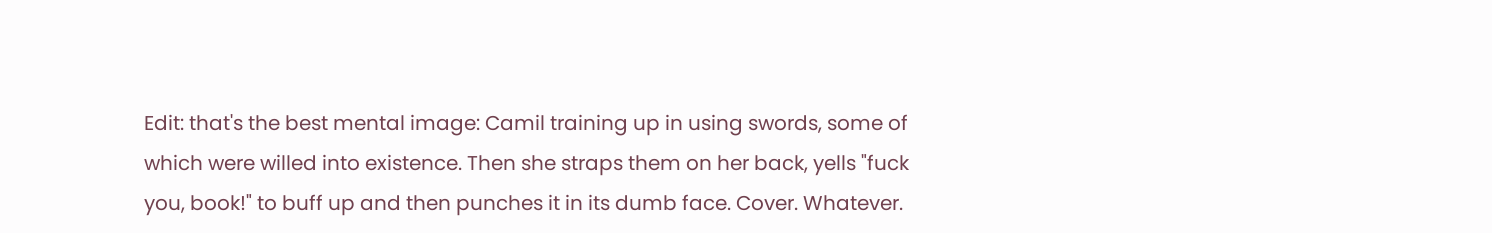Edit: that's the best mental image: Camil training up in using swords, some of which were willed into existence. Then she straps them on her back, yells "fuck you, book!" to buff up and then punches it in its dumb face. Cover. Whatever.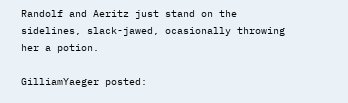Randolf and Aeritz just stand on the sidelines, slack-jawed, ocasionally throwing her a potion.

GilliamYaeger posted: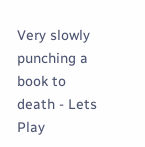Very slowly punching a book to death - Lets Play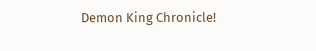Demon King Chronicle!